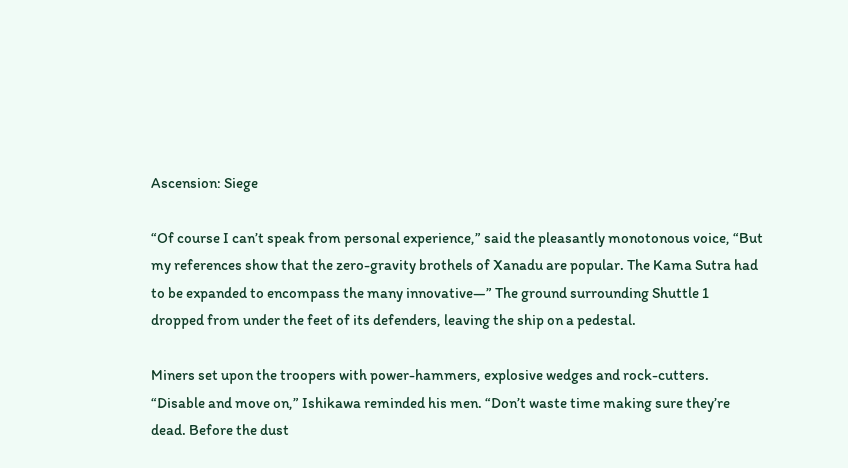Ascension: Siege

“Of course I can’t speak from personal experience,” said the pleasantly monotonous voice, “But my references show that the zero-gravity brothels of Xanadu are popular. The Kama Sutra had to be expanded to encompass the many innovative—” The ground surrounding Shuttle 1 dropped from under the feet of its defenders, leaving the ship on a pedestal.

Miners set upon the troopers with power-hammers, explosive wedges and rock-cutters. “Disable and move on,” Ishikawa reminded his men. “Don’t waste time making sure they’re dead. Before the dust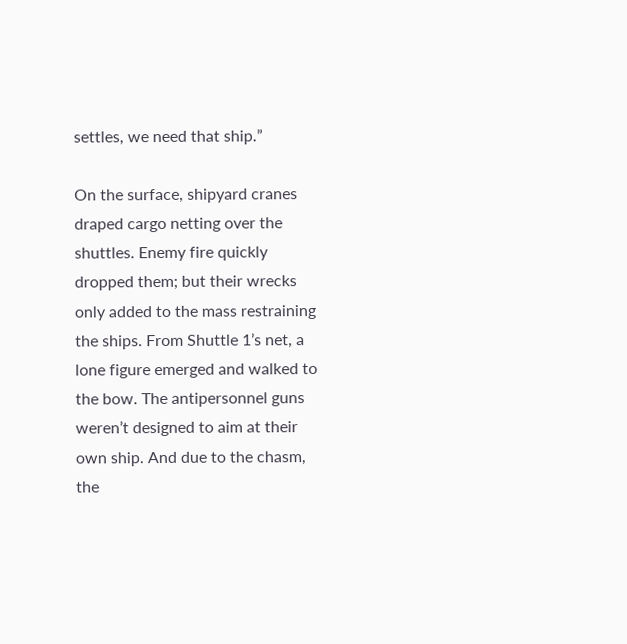settles, we need that ship.”

On the surface, shipyard cranes draped cargo netting over the shuttles. Enemy fire quickly dropped them; but their wrecks only added to the mass restraining the ships. From Shuttle 1’s net, a lone figure emerged and walked to the bow. The antipersonnel guns weren’t designed to aim at their own ship. And due to the chasm, the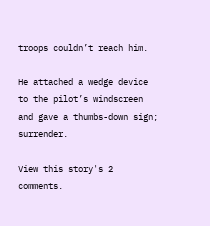troops couldn’t reach him.

He attached a wedge device to the pilot’s windscreen and gave a thumbs-down sign; surrender.

View this story's 2 comments.